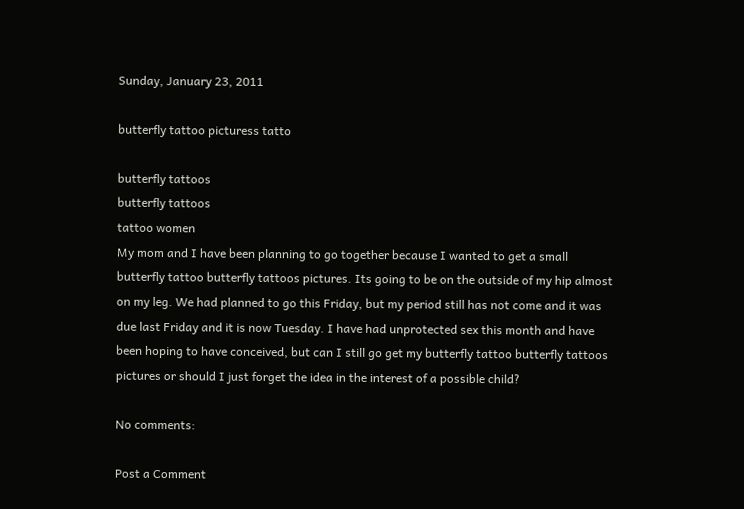Sunday, January 23, 2011

butterfly tattoo picturess tatto

butterfly tattoos
butterfly tattoos
tattoo women
My mom and I have been planning to go together because I wanted to get a small butterfly tattoo butterfly tattoos pictures. Its going to be on the outside of my hip almost on my leg. We had planned to go this Friday, but my period still has not come and it was due last Friday and it is now Tuesday. I have had unprotected sex this month and have been hoping to have conceived, but can I still go get my butterfly tattoo butterfly tattoos pictures or should I just forget the idea in the interest of a possible child?

No comments:

Post a Comment